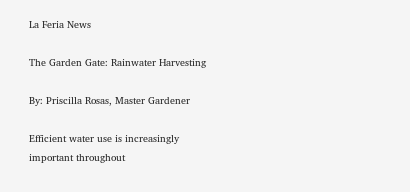La Feria News

The Garden Gate: Rainwater Harvesting

By: Priscilla Rosas, Master Gardener

Efficient water use is increasingly important throughout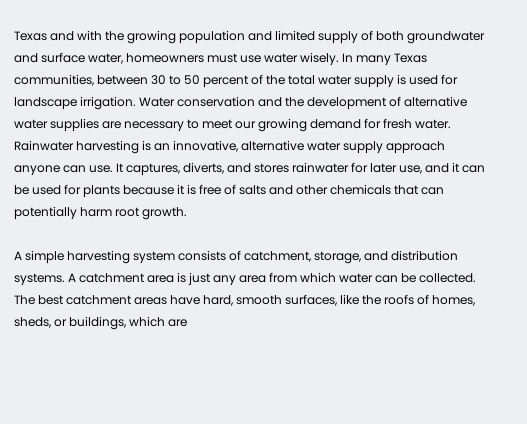Texas and with the growing population and limited supply of both groundwater and surface water, homeowners must use water wisely. In many Texas communities, between 30 to 50 percent of the total water supply is used for landscape irrigation. Water conservation and the development of alternative water supplies are necessary to meet our growing demand for fresh water. Rainwater harvesting is an innovative, alternative water supply approach anyone can use. It captures, diverts, and stores rainwater for later use, and it can be used for plants because it is free of salts and other chemicals that can potentially harm root growth.

A simple harvesting system consists of catchment, storage, and distribution systems. A catchment area is just any area from which water can be collected. The best catchment areas have hard, smooth surfaces, like the roofs of homes, sheds, or buildings, which are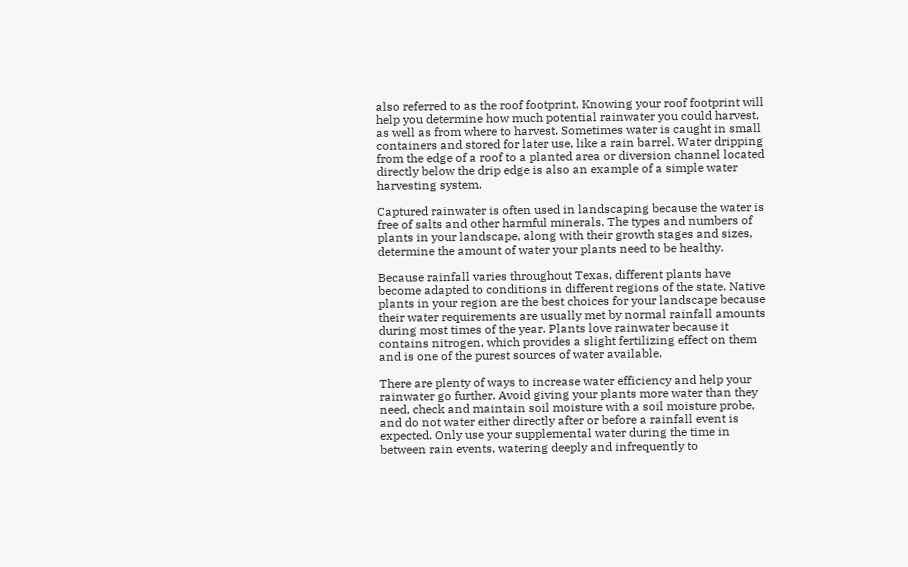also referred to as the roof footprint. Knowing your roof footprint will help you determine how much potential rainwater you could harvest, as well as from where to harvest. Sometimes water is caught in small containers and stored for later use, like a rain barrel. Water dripping from the edge of a roof to a planted area or diversion channel located directly below the drip edge is also an example of a simple water harvesting system.

Captured rainwater is often used in landscaping because the water is free of salts and other harmful minerals. The types and numbers of plants in your landscape, along with their growth stages and sizes, determine the amount of water your plants need to be healthy.

Because rainfall varies throughout Texas, different plants have become adapted to conditions in different regions of the state. Native plants in your region are the best choices for your landscape because their water requirements are usually met by normal rainfall amounts during most times of the year. Plants love rainwater because it contains nitrogen, which provides a slight fertilizing effect on them and is one of the purest sources of water available.

There are plenty of ways to increase water efficiency and help your rainwater go further. Avoid giving your plants more water than they need, check and maintain soil moisture with a soil moisture probe, and do not water either directly after or before a rainfall event is expected. Only use your supplemental water during the time in between rain events, watering deeply and infrequently to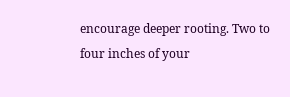encourage deeper rooting. Two to four inches of your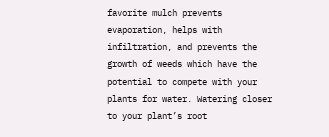favorite mulch prevents evaporation, helps with infiltration, and prevents the growth of weeds which have the potential to compete with your plants for water. Watering closer to your plant’s root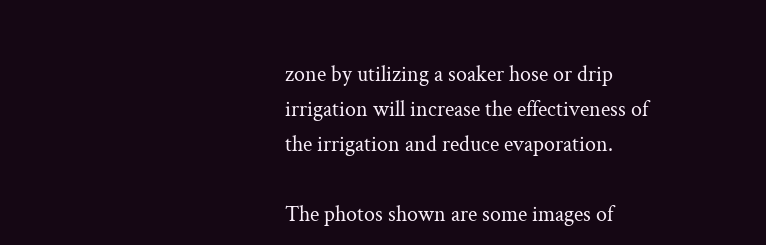zone by utilizing a soaker hose or drip irrigation will increase the effectiveness of the irrigation and reduce evaporation.

The photos shown are some images of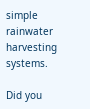simple rainwater harvesting systems.

Did you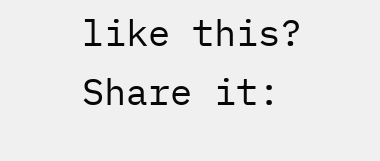like this? Share it: